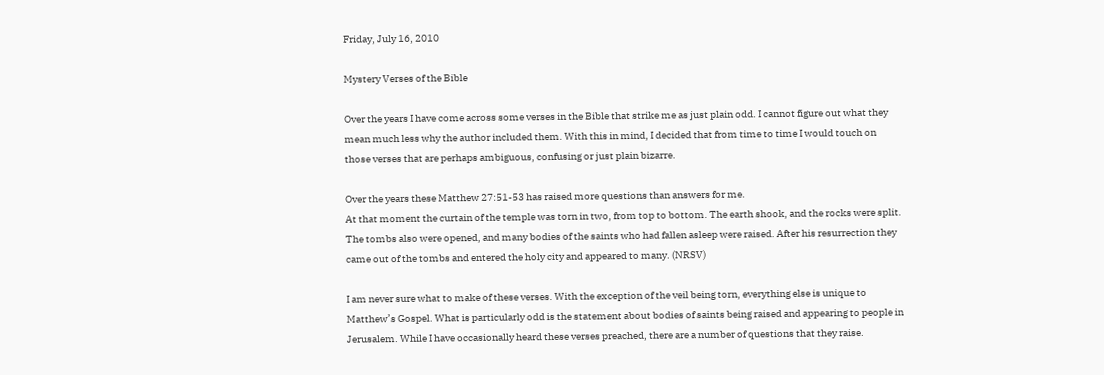Friday, July 16, 2010

Mystery Verses of the Bible

Over the years I have come across some verses in the Bible that strike me as just plain odd. I cannot figure out what they mean much less why the author included them. With this in mind, I decided that from time to time I would touch on those verses that are perhaps ambiguous, confusing or just plain bizarre.

Over the years these Matthew 27:51-53 has raised more questions than answers for me.
At that moment the curtain of the temple was torn in two, from top to bottom. The earth shook, and the rocks were split. The tombs also were opened, and many bodies of the saints who had fallen asleep were raised. After his resurrection they came out of the tombs and entered the holy city and appeared to many. (NRSV)

I am never sure what to make of these verses. With the exception of the veil being torn, everything else is unique to Matthew’s Gospel. What is particularly odd is the statement about bodies of saints being raised and appearing to people in Jerusalem. While I have occasionally heard these verses preached, there are a number of questions that they raise.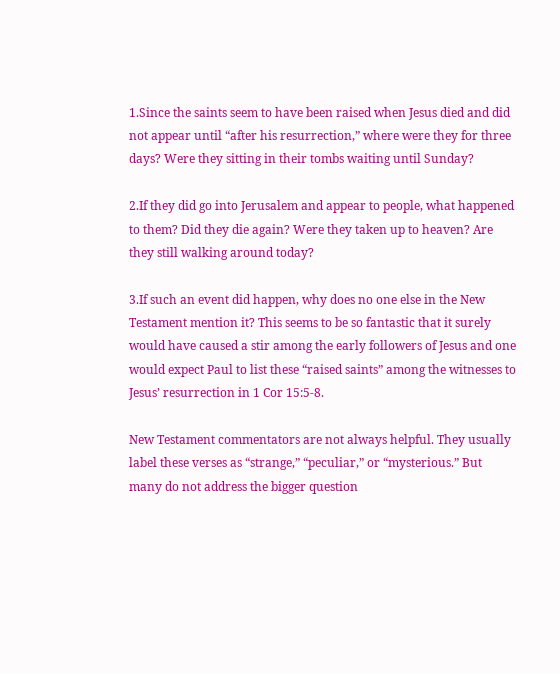1.Since the saints seem to have been raised when Jesus died and did not appear until “after his resurrection,” where were they for three days? Were they sitting in their tombs waiting until Sunday?

2.If they did go into Jerusalem and appear to people, what happened to them? Did they die again? Were they taken up to heaven? Are they still walking around today?

3.If such an event did happen, why does no one else in the New Testament mention it? This seems to be so fantastic that it surely would have caused a stir among the early followers of Jesus and one would expect Paul to list these “raised saints” among the witnesses to Jesus’ resurrection in 1 Cor 15:5-8.

New Testament commentators are not always helpful. They usually label these verses as “strange,” “peculiar,” or “mysterious.” But many do not address the bigger question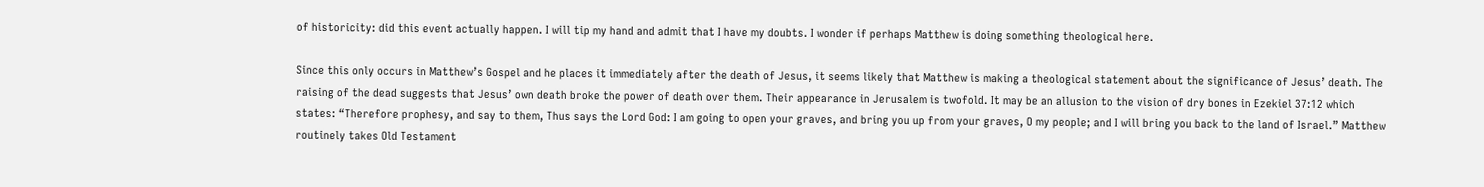of historicity: did this event actually happen. I will tip my hand and admit that I have my doubts. I wonder if perhaps Matthew is doing something theological here.

Since this only occurs in Matthew’s Gospel and he places it immediately after the death of Jesus, it seems likely that Matthew is making a theological statement about the significance of Jesus’ death. The raising of the dead suggests that Jesus’ own death broke the power of death over them. Their appearance in Jerusalem is twofold. It may be an allusion to the vision of dry bones in Ezekiel 37:12 which states: “Therefore prophesy, and say to them, Thus says the Lord God: I am going to open your graves, and bring you up from your graves, O my people; and I will bring you back to the land of Israel.” Matthew routinely takes Old Testament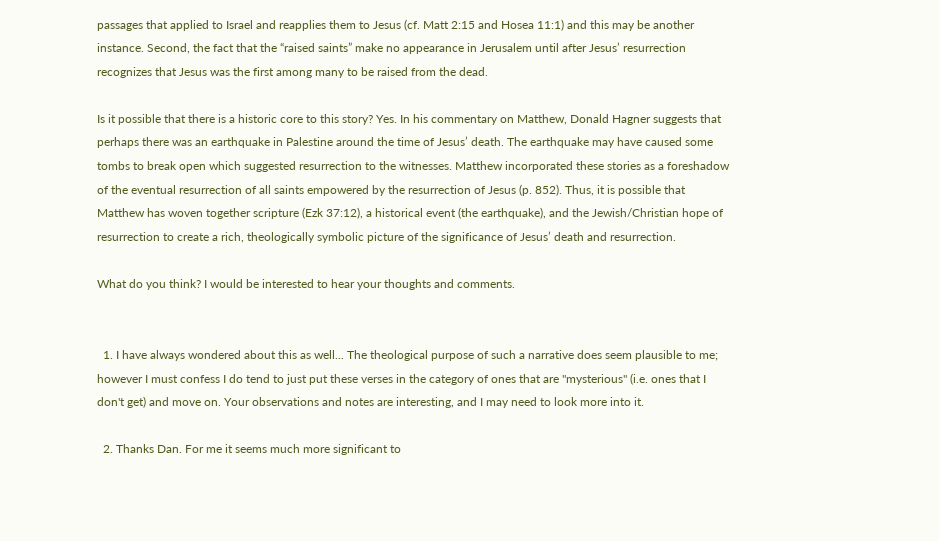passages that applied to Israel and reapplies them to Jesus (cf. Matt 2:15 and Hosea 11:1) and this may be another instance. Second, the fact that the “raised saints” make no appearance in Jerusalem until after Jesus’ resurrection recognizes that Jesus was the first among many to be raised from the dead.

Is it possible that there is a historic core to this story? Yes. In his commentary on Matthew, Donald Hagner suggests that perhaps there was an earthquake in Palestine around the time of Jesus’ death. The earthquake may have caused some tombs to break open which suggested resurrection to the witnesses. Matthew incorporated these stories as a foreshadow of the eventual resurrection of all saints empowered by the resurrection of Jesus (p. 852). Thus, it is possible that Matthew has woven together scripture (Ezk 37:12), a historical event (the earthquake), and the Jewish/Christian hope of resurrection to create a rich, theologically symbolic picture of the significance of Jesus’ death and resurrection.

What do you think? I would be interested to hear your thoughts and comments.


  1. I have always wondered about this as well... The theological purpose of such a narrative does seem plausible to me; however I must confess I do tend to just put these verses in the category of ones that are "mysterious" (i.e. ones that I don't get) and move on. Your observations and notes are interesting, and I may need to look more into it.

  2. Thanks Dan. For me it seems much more significant to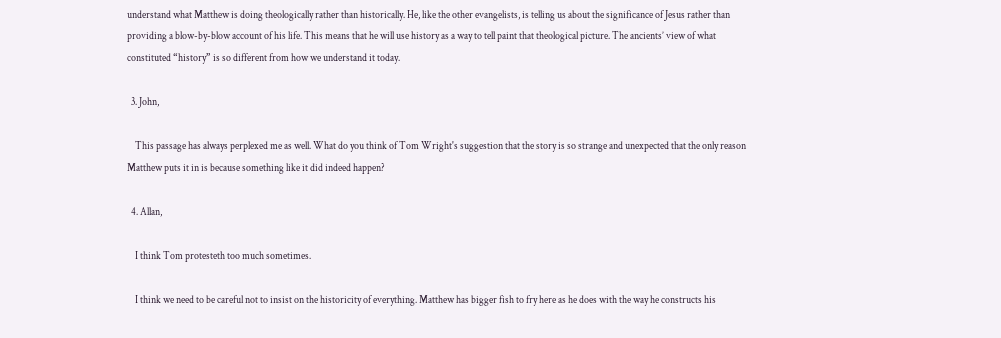understand what Matthew is doing theologically rather than historically. He, like the other evangelists, is telling us about the significance of Jesus rather than providing a blow-by-blow account of his life. This means that he will use history as a way to tell paint that theological picture. The ancients’ view of what constituted “history” is so different from how we understand it today.

  3. John,

    This passage has always perplexed me as well. What do you think of Tom Wright's suggestion that the story is so strange and unexpected that the only reason Matthew puts it in is because something like it did indeed happen?

  4. Allan,

    I think Tom protesteth too much sometimes.

    I think we need to be careful not to insist on the historicity of everything. Matthew has bigger fish to fry here as he does with the way he constructs his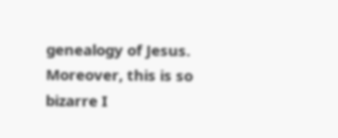genealogy of Jesus. Moreover, this is so bizarre I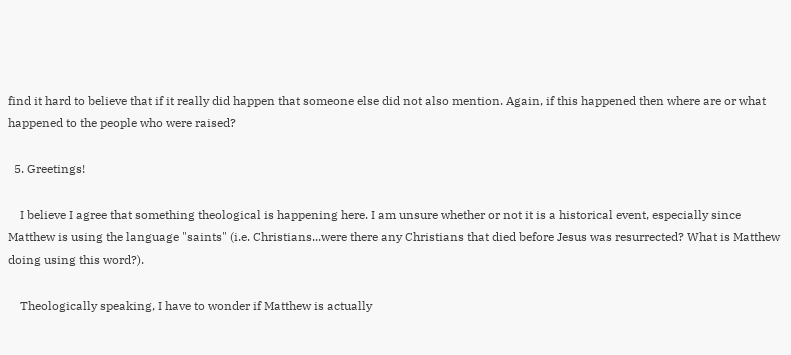find it hard to believe that if it really did happen that someone else did not also mention. Again, if this happened then where are or what happened to the people who were raised?

  5. Greetings!

    I believe I agree that something theological is happening here. I am unsure whether or not it is a historical event, especially since Matthew is using the language "saints" (i.e. Christians...were there any Christians that died before Jesus was resurrected? What is Matthew doing using this word?).

    Theologically speaking, I have to wonder if Matthew is actually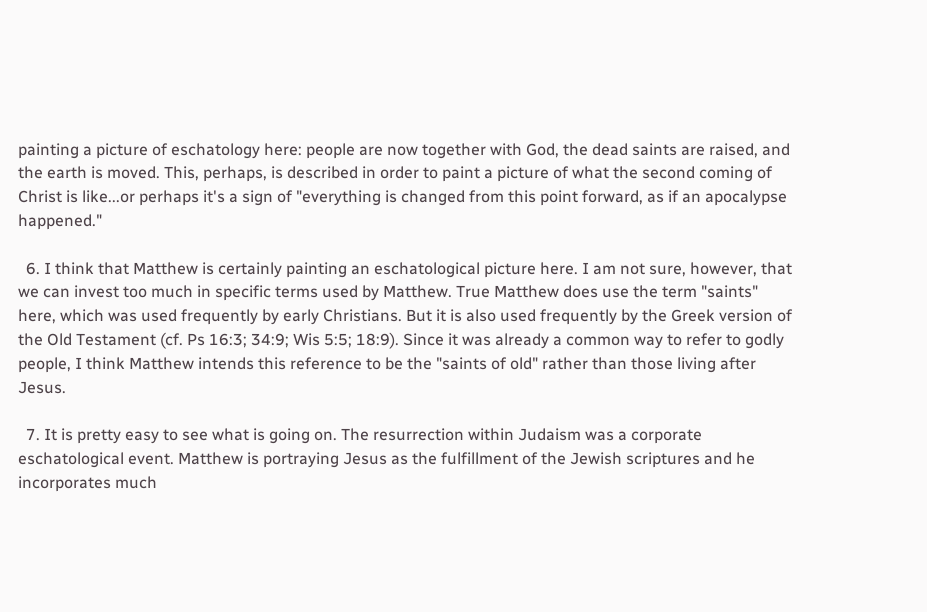painting a picture of eschatology here: people are now together with God, the dead saints are raised, and the earth is moved. This, perhaps, is described in order to paint a picture of what the second coming of Christ is like...or perhaps it's a sign of "everything is changed from this point forward, as if an apocalypse happened."

  6. I think that Matthew is certainly painting an eschatological picture here. I am not sure, however, that we can invest too much in specific terms used by Matthew. True Matthew does use the term "saints" here, which was used frequently by early Christians. But it is also used frequently by the Greek version of the Old Testament (cf. Ps 16:3; 34:9; Wis 5:5; 18:9). Since it was already a common way to refer to godly people, I think Matthew intends this reference to be the "saints of old" rather than those living after Jesus.

  7. It is pretty easy to see what is going on. The resurrection within Judaism was a corporate eschatological event. Matthew is portraying Jesus as the fulfillment of the Jewish scriptures and he incorporates much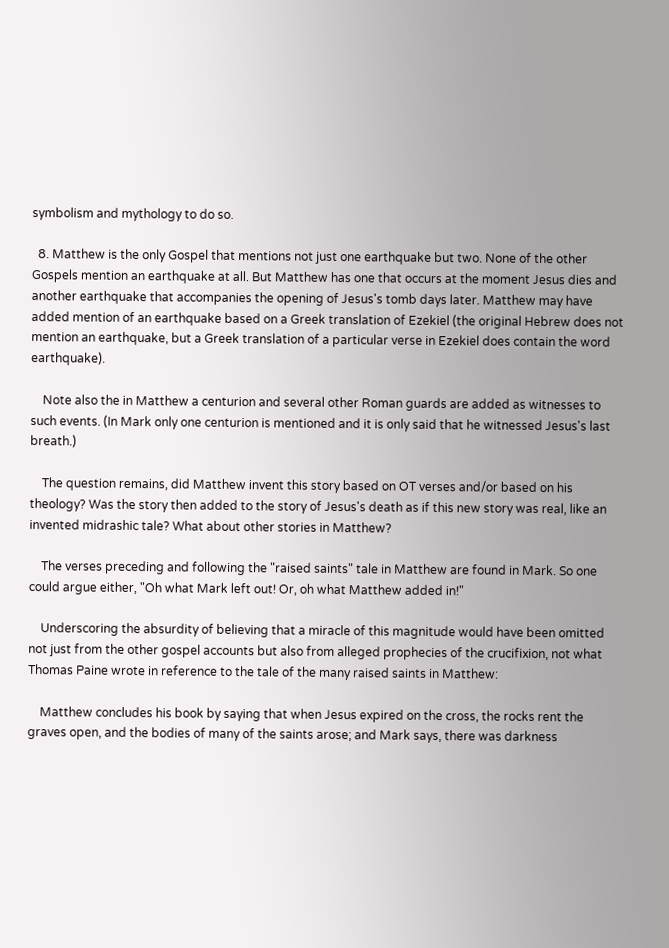symbolism and mythology to do so.

  8. Matthew is the only Gospel that mentions not just one earthquake but two. None of the other Gospels mention an earthquake at all. But Matthew has one that occurs at the moment Jesus dies and another earthquake that accompanies the opening of Jesus's tomb days later. Matthew may have added mention of an earthquake based on a Greek translation of Ezekiel (the original Hebrew does not mention an earthquake, but a Greek translation of a particular verse in Ezekiel does contain the word earthquake).

    Note also the in Matthew a centurion and several other Roman guards are added as witnesses to such events. (In Mark only one centurion is mentioned and it is only said that he witnessed Jesus's last breath.)

    The question remains, did Matthew invent this story based on OT verses and/or based on his theology? Was the story then added to the story of Jesus's death as if this new story was real, like an invented midrashic tale? What about other stories in Matthew?

    The verses preceding and following the "raised saints" tale in Matthew are found in Mark. So one could argue either, "Oh what Mark left out! Or, oh what Matthew added in!"

    Underscoring the absurdity of believing that a miracle of this magnitude would have been omitted not just from the other gospel accounts but also from alleged prophecies of the crucifixion, not what Thomas Paine wrote in reference to the tale of the many raised saints in Matthew:

    Matthew concludes his book by saying that when Jesus expired on the cross, the rocks rent the graves open, and the bodies of many of the saints arose; and Mark says, there was darkness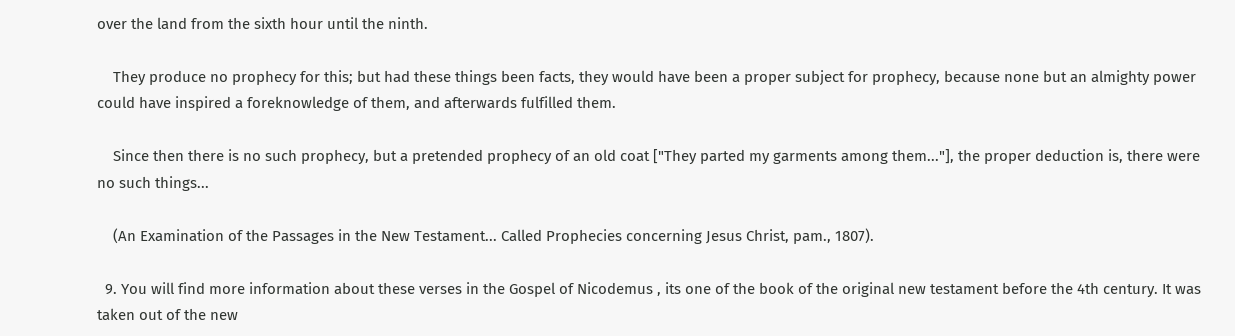over the land from the sixth hour until the ninth.

    They produce no prophecy for this; but had these things been facts, they would have been a proper subject for prophecy, because none but an almighty power could have inspired a foreknowledge of them, and afterwards fulfilled them.

    Since then there is no such prophecy, but a pretended prophecy of an old coat ["They parted my garments among them..."], the proper deduction is, there were no such things...

    (An Examination of the Passages in the New Testament... Called Prophecies concerning Jesus Christ, pam., 1807).

  9. You will find more information about these verses in the Gospel of Nicodemus , its one of the book of the original new testament before the 4th century. It was taken out of the new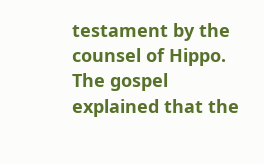testament by the counsel of Hippo. The gospel explained that the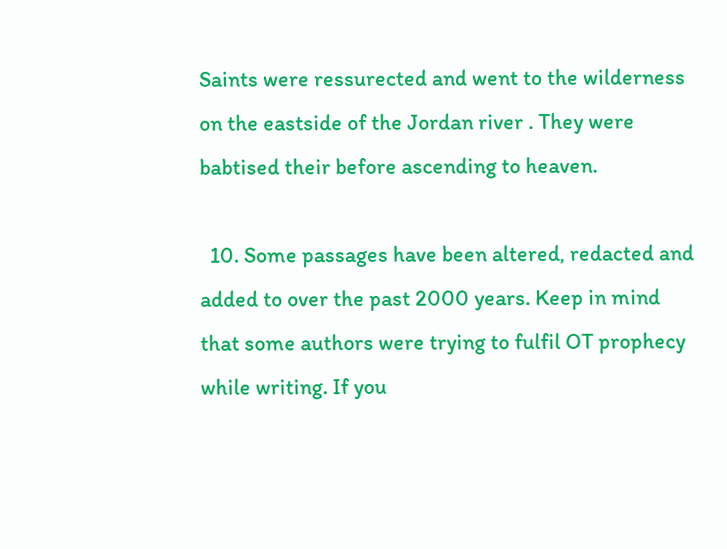Saints were ressurected and went to the wilderness on the eastside of the Jordan river . They were babtised their before ascending to heaven.

  10. Some passages have been altered, redacted and added to over the past 2000 years. Keep in mind that some authors were trying to fulfil OT prophecy while writing. If you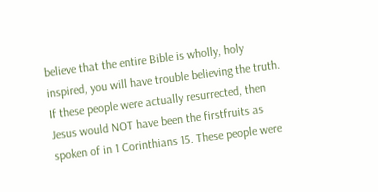believe that the entire Bible is wholly, holy inspired, you will have trouble believing the truth. If these people were actually resurrected, then Jesus would NOT have been the firstfruits as spoken of in 1 Corinthians 15. These people were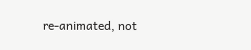re-animated, not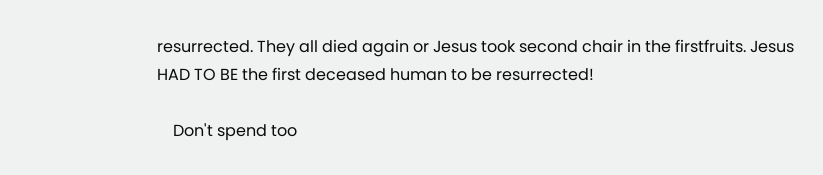resurrected. They all died again or Jesus took second chair in the firstfruits. Jesus HAD TO BE the first deceased human to be resurrected!

    Don't spend too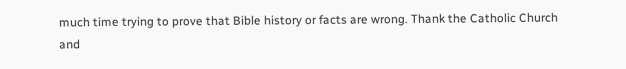much time trying to prove that Bible history or facts are wrong. Thank the Catholic Church and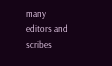many editors and scribes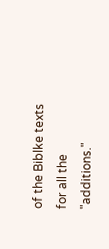of the Biblke texts for all the "additions."